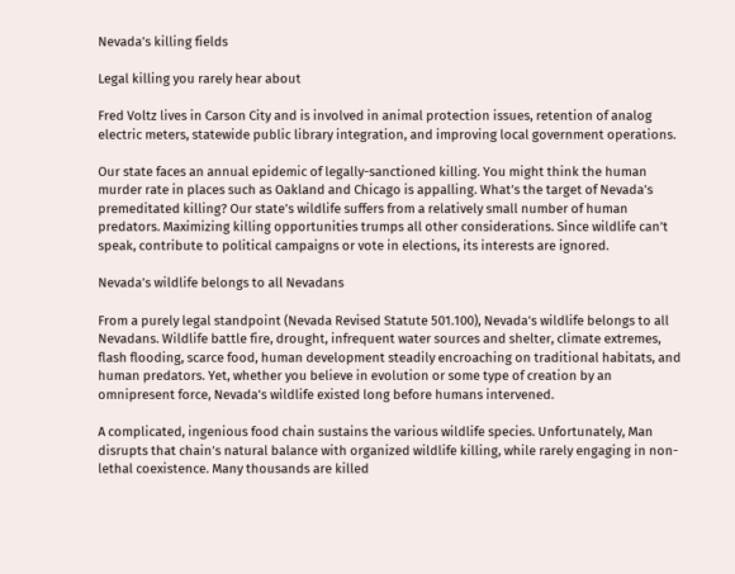Nevada’s killing fields

Legal killing you rarely hear about

Fred Voltz lives in Carson City and is involved in animal protection issues, retention of analog electric meters, statewide public library integration, and improving local government operations.

Our state faces an annual epidemic of legally-sanctioned killing. You might think the human murder rate in places such as Oakland and Chicago is appalling. What’s the target of Nevada’s premeditated killing? Our state’s wildlife suffers from a relatively small number of human predators. Maximizing killing opportunities trumps all other considerations. Since wildlife can’t speak, contribute to political campaigns or vote in elections, its interests are ignored.

Nevada’s wildlife belongs to all Nevadans

From a purely legal standpoint (Nevada Revised Statute 501.100), Nevada’s wildlife belongs to all Nevadans. Wildlife battle fire, drought, infrequent water sources and shelter, climate extremes, flash flooding, scarce food, human development steadily encroaching on traditional habitats, and human predators. Yet, whether you believe in evolution or some type of creation by an omnipresent force, Nevada’s wildlife existed long before humans intervened.

A complicated, ingenious food chain sustains the various wildlife species. Unfortunately, Man disrupts that chain’s natural balance with organized wildlife killing, while rarely engaging in non-lethal coexistence. Many thousands are killed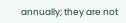annually; they are not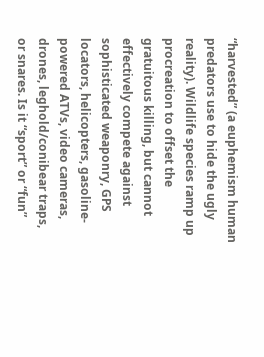“harvested” (a euphemism human predators use to hide the ugly reality). Wildlife species ramp up procreation to offset the gratuitous killing, but cannot effectively compete against sophisticated weaponry, GPS locators, helicopters, gasoline-powered ATVs, video cameras, drones, leghold/conibear traps, or snares. Is it “sport” or “fun”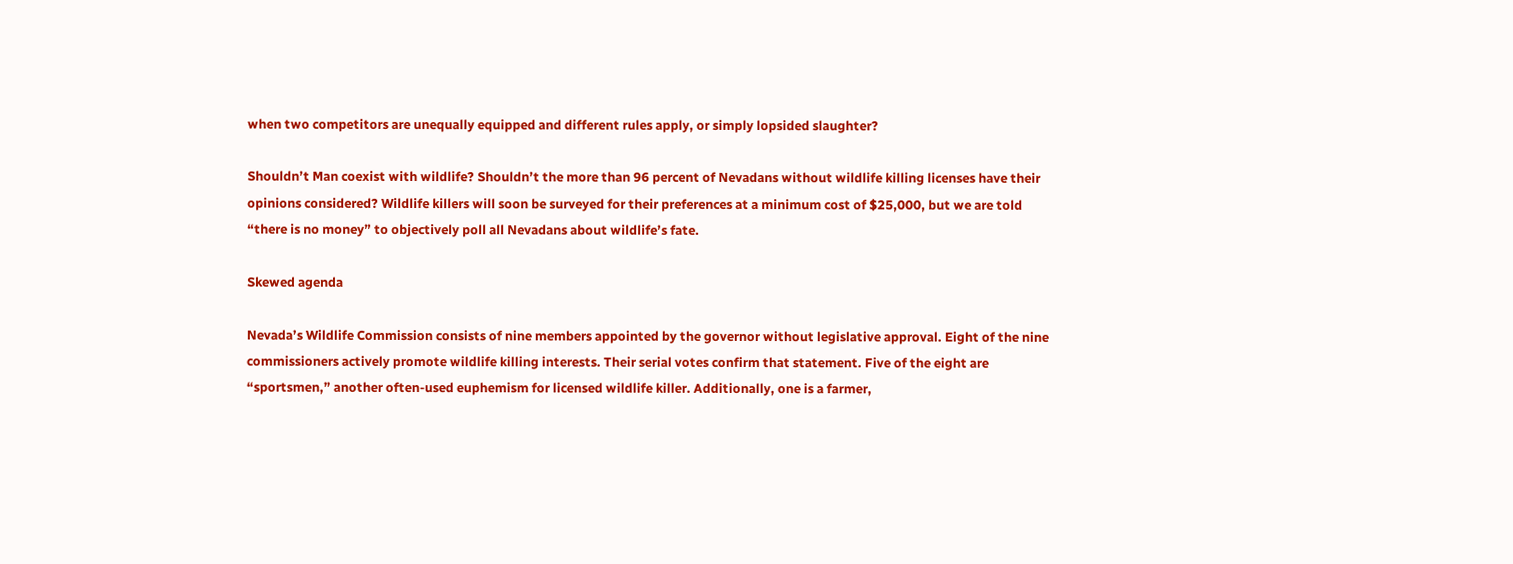when two competitors are unequally equipped and different rules apply, or simply lopsided slaughter?

Shouldn’t Man coexist with wildlife? Shouldn’t the more than 96 percent of Nevadans without wildlife killing licenses have their opinions considered? Wildlife killers will soon be surveyed for their preferences at a minimum cost of $25,000, but we are told “there is no money” to objectively poll all Nevadans about wildlife’s fate.

Skewed agenda

Nevada’s Wildlife Commission consists of nine members appointed by the governor without legislative approval. Eight of the nine commissioners actively promote wildlife killing interests. Their serial votes confirm that statement. Five of the eight are “sportsmen,” another often-used euphemism for licensed wildlife killer. Additionally, one is a farmer,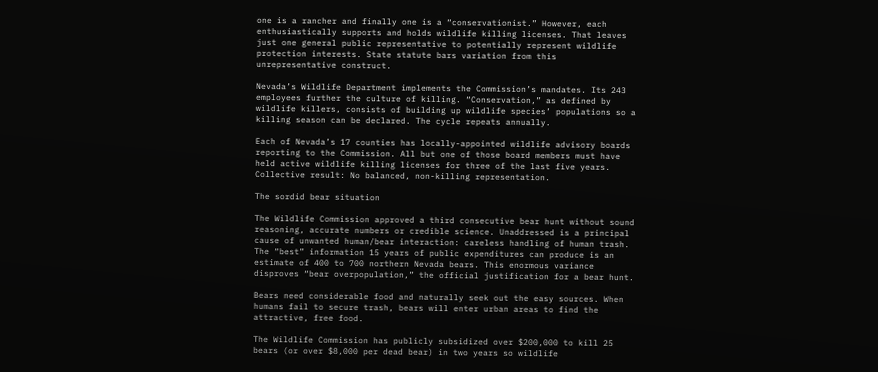one is a rancher and finally one is a “conservationist.” However, each enthusiastically supports and holds wildlife killing licenses. That leaves just one general public representative to potentially represent wildlife protection interests. State statute bars variation from this unrepresentative construct.

Nevada’s Wildlife Department implements the Commission’s mandates. Its 243 employees further the culture of killing. “Conservation,” as defined by wildlife killers, consists of building up wildlife species’ populations so a killing season can be declared. The cycle repeats annually.

Each of Nevada’s 17 counties has locally-appointed wildlife advisory boards reporting to the Commission. All but one of those board members must have held active wildlife killing licenses for three of the last five years. Collective result: No balanced, non-killing representation.

The sordid bear situation

The Wildlife Commission approved a third consecutive bear hunt without sound reasoning, accurate numbers or credible science. Unaddressed is a principal cause of unwanted human/bear interaction: careless handling of human trash. The “best” information 15 years of public expenditures can produce is an estimate of 400 to 700 northern Nevada bears. This enormous variance disproves “bear overpopulation,” the official justification for a bear hunt.

Bears need considerable food and naturally seek out the easy sources. When humans fail to secure trash, bears will enter urban areas to find the attractive, free food.

The Wildlife Commission has publicly subsidized over $200,000 to kill 25 bears (or over $8,000 per dead bear) in two years so wildlife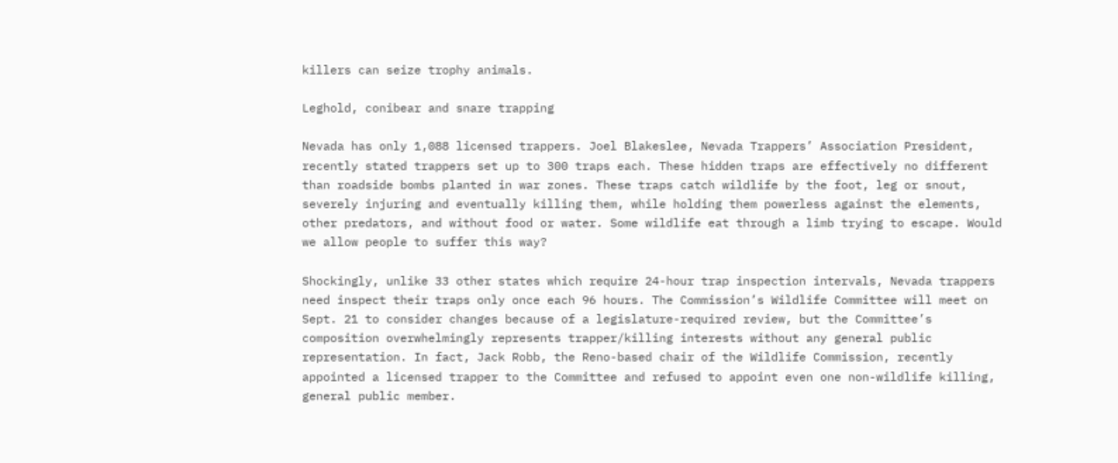killers can seize trophy animals.

Leghold, conibear and snare trapping

Nevada has only 1,088 licensed trappers. Joel Blakeslee, Nevada Trappers’ Association President, recently stated trappers set up to 300 traps each. These hidden traps are effectively no different than roadside bombs planted in war zones. These traps catch wildlife by the foot, leg or snout, severely injuring and eventually killing them, while holding them powerless against the elements, other predators, and without food or water. Some wildlife eat through a limb trying to escape. Would we allow people to suffer this way?

Shockingly, unlike 33 other states which require 24-hour trap inspection intervals, Nevada trappers need inspect their traps only once each 96 hours. The Commission’s Wildlife Committee will meet on Sept. 21 to consider changes because of a legislature-required review, but the Committee’s composition overwhelmingly represents trapper/killing interests without any general public representation. In fact, Jack Robb, the Reno-based chair of the Wildlife Commission, recently appointed a licensed trapper to the Committee and refused to appoint even one non-wildlife killing, general public member.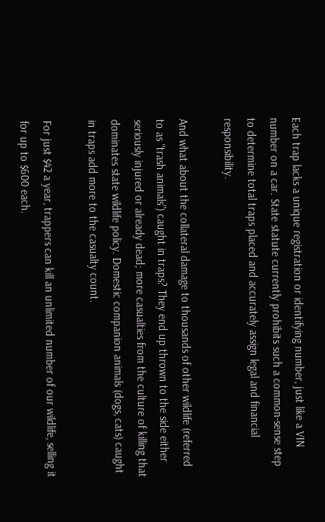Each trap lacks a unique registration or identifying number, just like a VIN number on a car. State statute currently prohibits such a common-sense step to determine total traps placed and accurately assign legal and financial responsibility.

And what about the collateral damage to thousands of other wildlife (referred to as “trash animals”) caught in traps? They end up thrown to the side either seriously injured or already dead; more casualties from the culture of killing that dominates state wildlife policy. Domestic companion animals (dogs, cats) caught in traps add more to the casualty count.

For just $42 a year, trappers can kill an unlimited number of our wildlife, selling it for up to $600 each.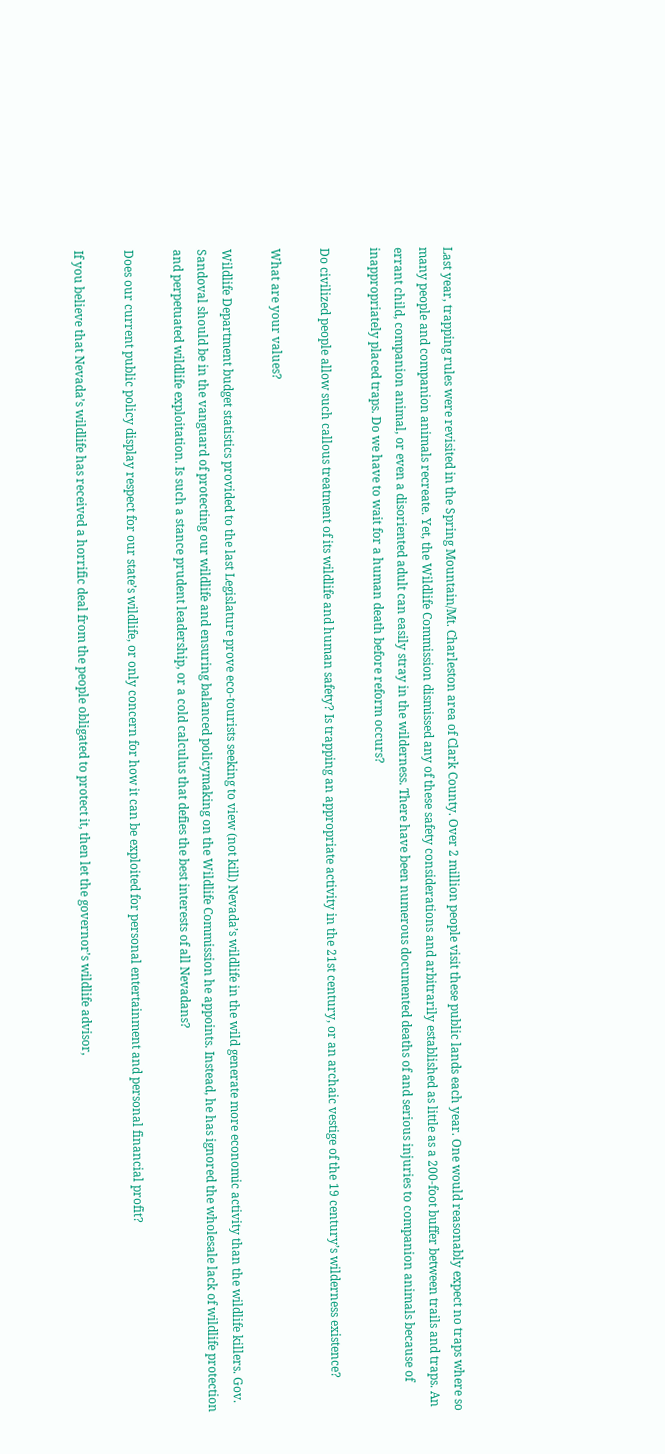Last year, trapping rules were revisited in the Spring Mountain/Mt. Charleston area of Clark County. Over 2 million people visit these public lands each year. One would reasonably expect no traps where so many people and companion animals recreate. Yet, the Wildlife Commission dismissed any of these safety considerations and arbitrarily established as little as a 200-foot buffer between trails and traps. An errant child, companion animal, or even a disoriented adult can easily stray in the wilderness. There have been numerous documented deaths of and serious injuries to companion animals because of inappropriately placed traps. Do we have to wait for a human death before reform occurs?

Do civilized people allow such callous treatment of its wildlife and human safety? Is trapping an appropriate activity in the 21st century, or an archaic vestige of the 19 century’s wilderness existence?

What are your values?

Wildlife Department budget statistics provided to the last Legislature prove eco-tourists seeking to view (not kill) Nevada’s wildlife in the wild generate more economic activity than the wildlife killers. Gov. Sandoval should be in the vanguard of protecting our wildlife and ensuring balanced policymaking on the Wildlife Commission he appoints. Instead, he has ignored the wholesale lack of wildlife protection and perpetuated wildlife exploitation. Is such a stance prudent leadership, or a cold calculus that defies the best interests of all Nevadans?

Does our current public policy display respect for our state’s wildlife, or only concern for how it can be exploited for personal entertainment and personal financial profit?

If you believe that Nevada’s wildlife has received a horrific deal from the people obligated to protect it, then let the governor’s wildlife advisor,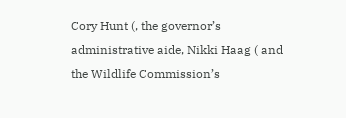Cory Hunt (, the governor’s administrative aide, Nikki Haag ( and the Wildlife Commission’s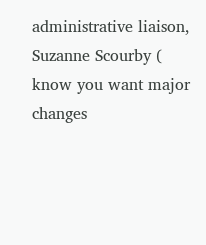administrative liaison, Suzanne Scourby ( know you want major changes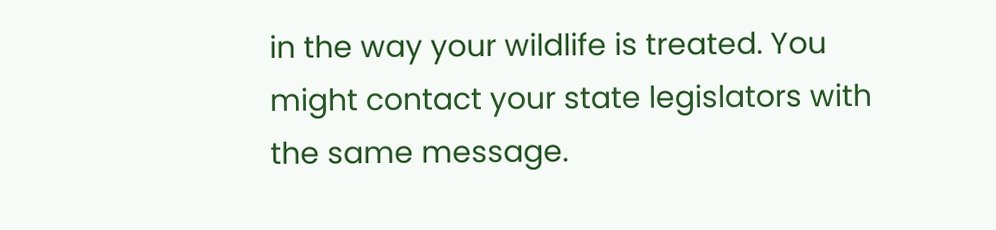in the way your wildlife is treated. You might contact your state legislators with the same message.